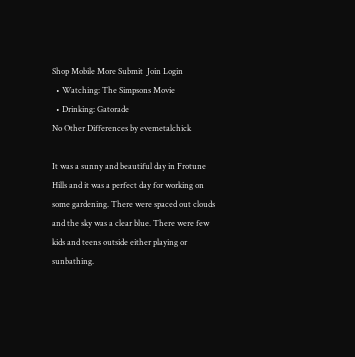Shop Mobile More Submit  Join Login
  • Watching: The Simpsons Movie
  • Drinking: Gatorade
No Other Differences by evemetalchick

It was a sunny and beautiful day in Frotune Hills and it was a perfect day for working on some gardening. There were spaced out clouds and the sky was a clear blue. There were few kids and teens outside either playing or sunbathing.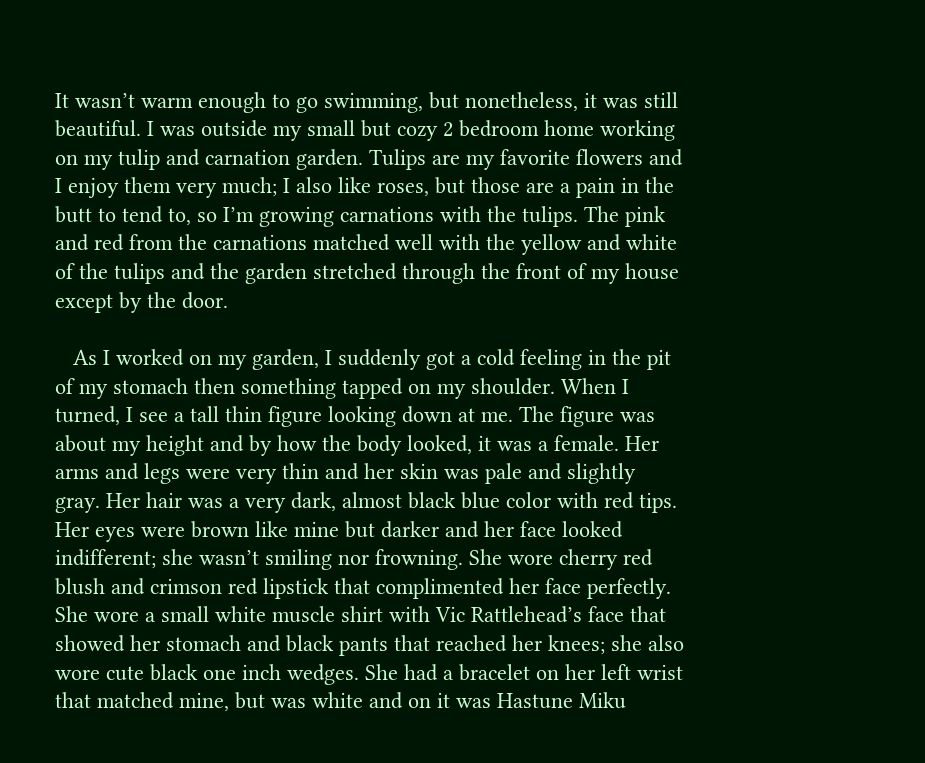It wasn’t warm enough to go swimming, but nonetheless, it was still beautiful. I was outside my small but cozy 2 bedroom home working on my tulip and carnation garden. Tulips are my favorite flowers and I enjoy them very much; I also like roses, but those are a pain in the butt to tend to, so I’m growing carnations with the tulips. The pink and red from the carnations matched well with the yellow and white of the tulips and the garden stretched through the front of my house except by the door.

   As I worked on my garden, I suddenly got a cold feeling in the pit of my stomach then something tapped on my shoulder. When I turned, I see a tall thin figure looking down at me. The figure was about my height and by how the body looked, it was a female. Her arms and legs were very thin and her skin was pale and slightly gray. Her hair was a very dark, almost black blue color with red tips. Her eyes were brown like mine but darker and her face looked indifferent; she wasn’t smiling nor frowning. She wore cherry red blush and crimson red lipstick that complimented her face perfectly. She wore a small white muscle shirt with Vic Rattlehead’s face that showed her stomach and black pants that reached her knees; she also wore cute black one inch wedges. She had a bracelet on her left wrist that matched mine, but was white and on it was Hastune Miku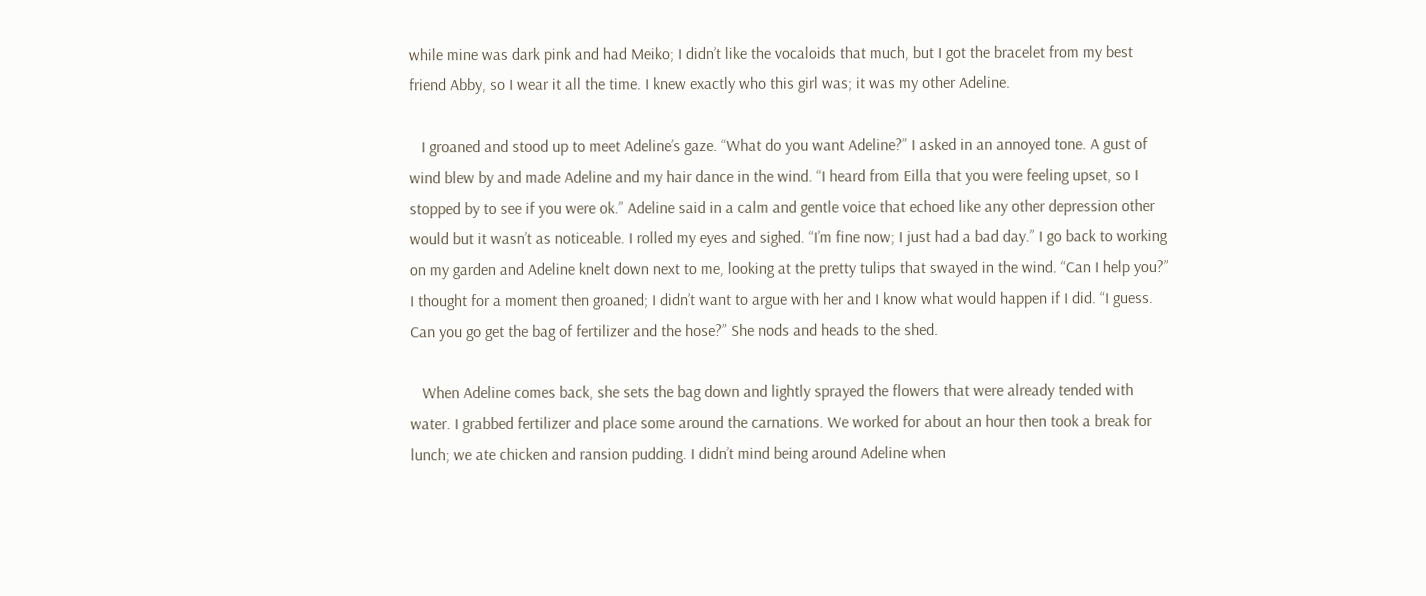while mine was dark pink and had Meiko; I didn’t like the vocaloids that much, but I got the bracelet from my best friend Abby, so I wear it all the time. I knew exactly who this girl was; it was my other Adeline.

   I groaned and stood up to meet Adeline’s gaze. “What do you want Adeline?” I asked in an annoyed tone. A gust of wind blew by and made Adeline and my hair dance in the wind. “I heard from Eilla that you were feeling upset, so I stopped by to see if you were ok.” Adeline said in a calm and gentle voice that echoed like any other depression other would but it wasn’t as noticeable. I rolled my eyes and sighed. “I’m fine now; I just had a bad day.” I go back to working on my garden and Adeline knelt down next to me, looking at the pretty tulips that swayed in the wind. “Can I help you?” I thought for a moment then groaned; I didn’t want to argue with her and I know what would happen if I did. “I guess. Can you go get the bag of fertilizer and the hose?” She nods and heads to the shed.

   When Adeline comes back, she sets the bag down and lightly sprayed the flowers that were already tended with water. I grabbed fertilizer and place some around the carnations. We worked for about an hour then took a break for lunch; we ate chicken and ransion pudding. I didn’t mind being around Adeline when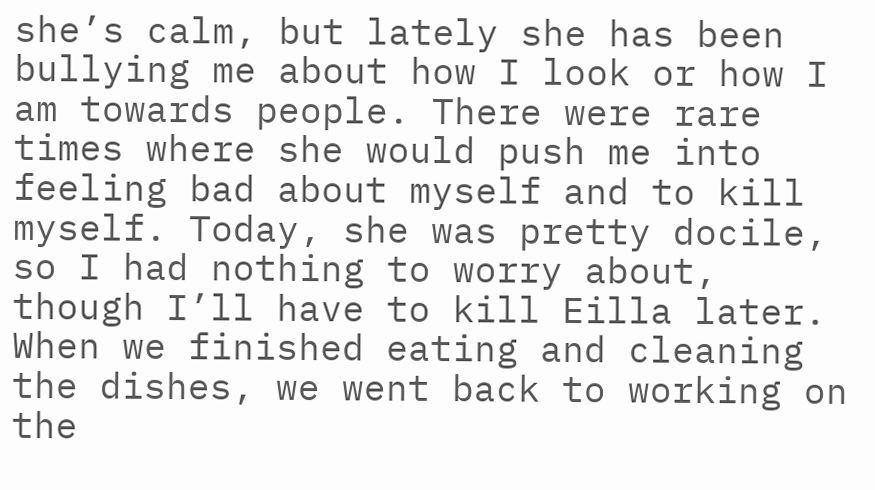she’s calm, but lately she has been bullying me about how I look or how I am towards people. There were rare times where she would push me into feeling bad about myself and to kill myself. Today, she was pretty docile, so I had nothing to worry about, though I’ll have to kill Eilla later. When we finished eating and cleaning the dishes, we went back to working on the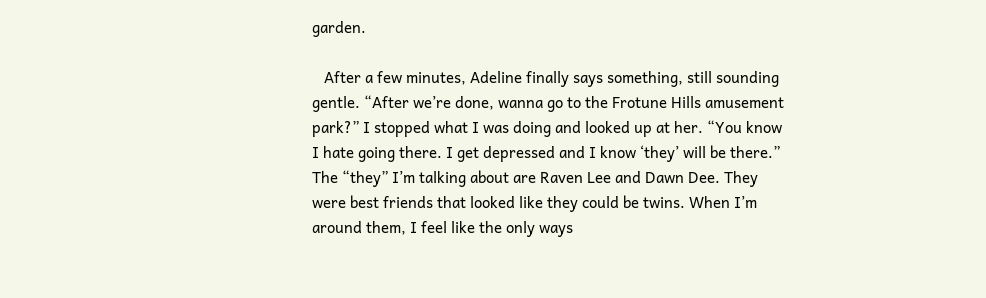garden.

   After a few minutes, Adeline finally says something, still sounding gentle. “After we’re done, wanna go to the Frotune Hills amusement park?” I stopped what I was doing and looked up at her. “You know I hate going there. I get depressed and I know ‘they’ will be there.” The “they” I’m talking about are Raven Lee and Dawn Dee. They were best friends that looked like they could be twins. When I’m around them, I feel like the only ways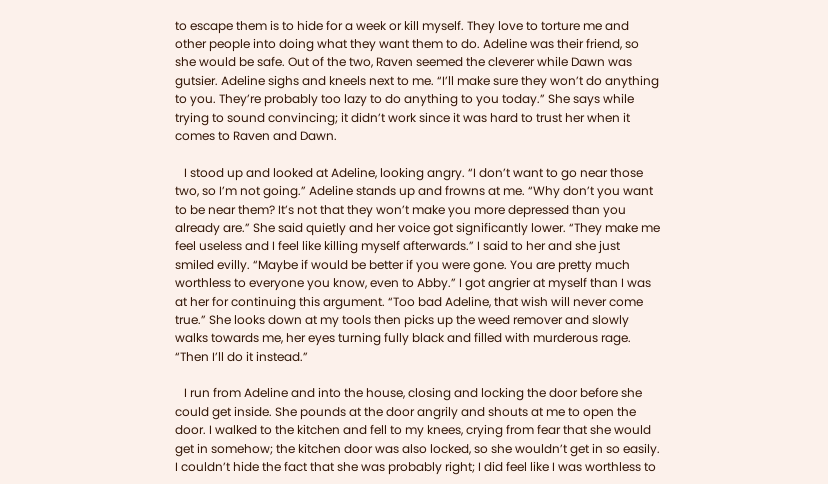to escape them is to hide for a week or kill myself. They love to torture me and other people into doing what they want them to do. Adeline was their friend, so she would be safe. Out of the two, Raven seemed the cleverer while Dawn was gutsier. Adeline sighs and kneels next to me. “I’ll make sure they won’t do anything to you. They’re probably too lazy to do anything to you today.” She says while trying to sound convincing; it didn’t work since it was hard to trust her when it comes to Raven and Dawn.

   I stood up and looked at Adeline, looking angry. “I don’t want to go near those two, so I’m not going.” Adeline stands up and frowns at me. “Why don’t you want to be near them? It’s not that they won’t make you more depressed than you already are.” She said quietly and her voice got significantly lower. “They make me feel useless and I feel like killing myself afterwards.” I said to her and she just smiled evilly. “Maybe if would be better if you were gone. You are pretty much worthless to everyone you know, even to Abby.” I got angrier at myself than I was at her for continuing this argument. “Too bad Adeline, that wish will never come true.” She looks down at my tools then picks up the weed remover and slowly walks towards me, her eyes turning fully black and filled with murderous rage. “Then I’ll do it instead.”

   I run from Adeline and into the house, closing and locking the door before she could get inside. She pounds at the door angrily and shouts at me to open the door. I walked to the kitchen and fell to my knees, crying from fear that she would get in somehow; the kitchen door was also locked, so she wouldn’t get in so easily. I couldn’t hide the fact that she was probably right; I did feel like I was worthless to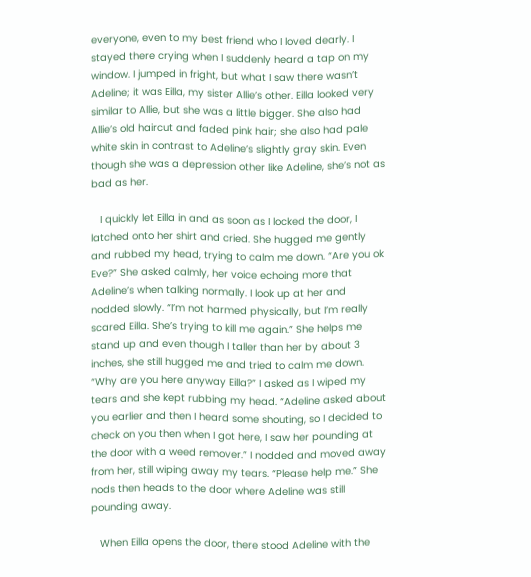everyone, even to my best friend who I loved dearly. I stayed there crying when I suddenly heard a tap on my window. I jumped in fright, but what I saw there wasn’t Adeline; it was Eilla, my sister Allie’s other. Eilla looked very similar to Allie, but she was a little bigger. She also had Allie’s old haircut and faded pink hair; she also had pale white skin in contrast to Adeline’s slightly gray skin. Even though she was a depression other like Adeline, she’s not as bad as her.

   I quickly let Eilla in and as soon as I locked the door, I latched onto her shirt and cried. She hugged me gently and rubbed my head, trying to calm me down. “Are you ok Eve?” She asked calmly, her voice echoing more that Adeline’s when talking normally. I look up at her and nodded slowly. “I’m not harmed physically, but I’m really scared Eilla. She’s trying to kill me again.” She helps me stand up and even though I taller than her by about 3 inches, she still hugged me and tried to calm me down. “Why are you here anyway Eilla?” I asked as I wiped my tears and she kept rubbing my head. “Adeline asked about you earlier and then I heard some shouting, so I decided to check on you then when I got here, I saw her pounding at the door with a weed remover.” I nodded and moved away from her, still wiping away my tears. “Please help me.” She nods then heads to the door where Adeline was still pounding away.

   When Eilla opens the door, there stood Adeline with the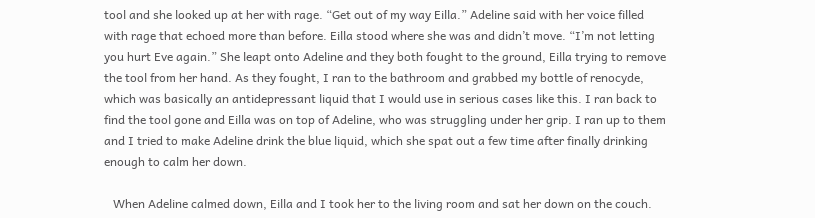tool and she looked up at her with rage. “Get out of my way Eilla.” Adeline said with her voice filled with rage that echoed more than before. Eilla stood where she was and didn’t move. “I’m not letting you hurt Eve again.” She leapt onto Adeline and they both fought to the ground, Eilla trying to remove the tool from her hand. As they fought, I ran to the bathroom and grabbed my bottle of renocyde, which was basically an antidepressant liquid that I would use in serious cases like this. I ran back to find the tool gone and Eilla was on top of Adeline, who was struggling under her grip. I ran up to them and I tried to make Adeline drink the blue liquid, which she spat out a few time after finally drinking enough to calm her down.

   When Adeline calmed down, Eilla and I took her to the living room and sat her down on the couch.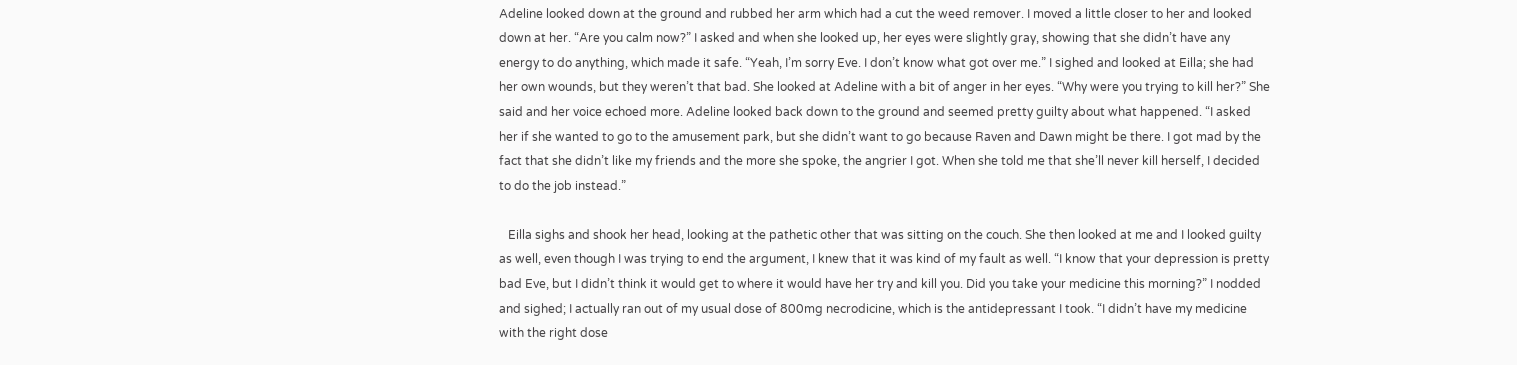Adeline looked down at the ground and rubbed her arm which had a cut the weed remover. I moved a little closer to her and looked down at her. “Are you calm now?” I asked and when she looked up, her eyes were slightly gray, showing that she didn’t have any energy to do anything, which made it safe. “Yeah, I’m sorry Eve. I don’t know what got over me.” I sighed and looked at Eilla; she had her own wounds, but they weren’t that bad. She looked at Adeline with a bit of anger in her eyes. “Why were you trying to kill her?” She said and her voice echoed more. Adeline looked back down to the ground and seemed pretty guilty about what happened. “I asked her if she wanted to go to the amusement park, but she didn’t want to go because Raven and Dawn might be there. I got mad by the fact that she didn’t like my friends and the more she spoke, the angrier I got. When she told me that she’ll never kill herself, I decided to do the job instead.”

   Eilla sighs and shook her head, looking at the pathetic other that was sitting on the couch. She then looked at me and I looked guilty as well, even though I was trying to end the argument, I knew that it was kind of my fault as well. “I know that your depression is pretty bad Eve, but I didn’t think it would get to where it would have her try and kill you. Did you take your medicine this morning?” I nodded and sighed; I actually ran out of my usual dose of 800mg necrodicine, which is the antidepressant I took. “I didn’t have my medicine with the right dose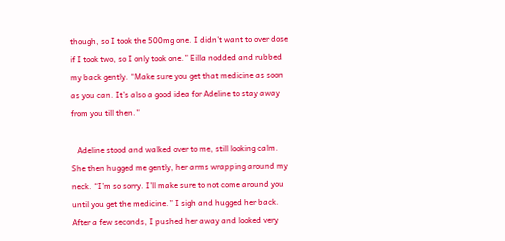though, so I took the 500mg one. I didn’t want to over dose if I took two, so I only took one.” Eilla nodded and rubbed my back gently. “Make sure you get that medicine as soon as you can. It’s also a good idea for Adeline to stay away from you till then.”

   Adeline stood and walked over to me, still looking calm. She then hugged me gently, her arms wrapping around my neck. “I’m so sorry. I’ll make sure to not come around you until you get the medicine.” I sigh and hugged her back. After a few seconds, I pushed her away and looked very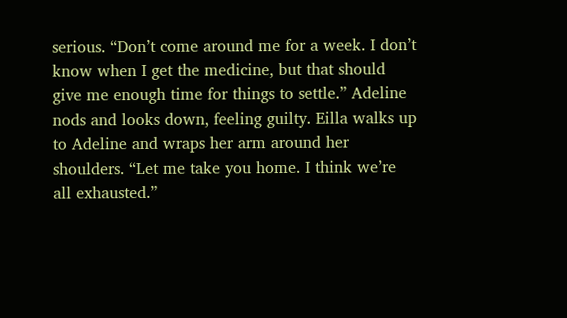serious. “Don’t come around me for a week. I don’t know when I get the medicine, but that should give me enough time for things to settle.” Adeline nods and looks down, feeling guilty. Eilla walks up to Adeline and wraps her arm around her shoulders. “Let me take you home. I think we’re all exhausted.”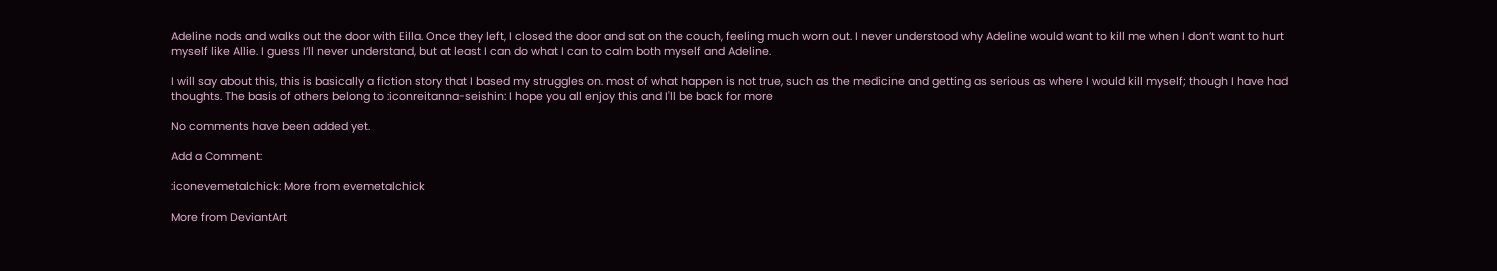Adeline nods and walks out the door with Eilla. Once they left, I closed the door and sat on the couch, feeling much worn out. I never understood why Adeline would want to kill me when I don’t want to hurt myself like Allie. I guess I’ll never understand, but at least I can do what I can to calm both myself and Adeline.

I will say about this, this is basically a fiction story that I based my struggles on. most of what happen is not true, such as the medicine and getting as serious as where I would kill myself; though I have had thoughts. The basis of others belong to :iconreitanna-seishin: I hope you all enjoy this and I'll be back for more

No comments have been added yet.

Add a Comment:

:iconevemetalchick: More from evemetalchick

More from DeviantArt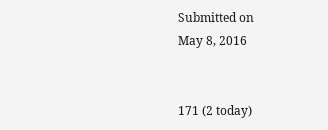Submitted on
May 8, 2016


171 (2 today)